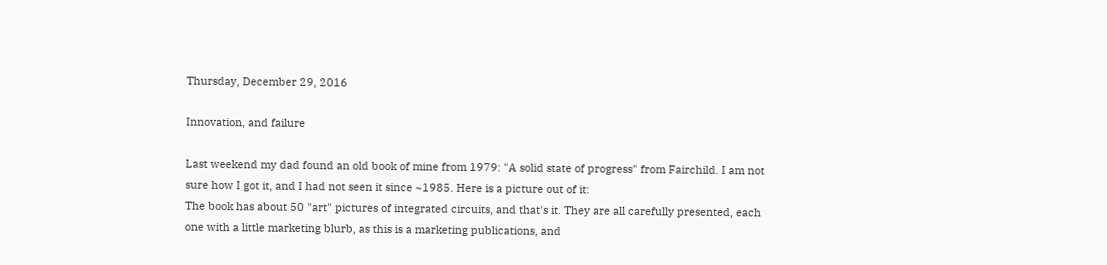Thursday, December 29, 2016

Innovation, and failure

Last weekend my dad found an old book of mine from 1979: "A solid state of progress" from Fairchild. I am not sure how I got it, and I had not seen it since ~1985. Here is a picture out of it:
The book has about 50 "art" pictures of integrated circuits, and that's it. They are all carefully presented, each one with a little marketing blurb, as this is a marketing publications, and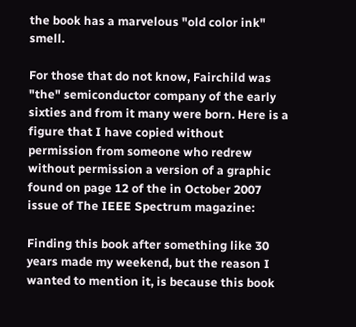the book has a marvelous "old color ink" smell.

For those that do not know, Fairchild was "the" semiconductor company of the early sixties and from it many were born. Here is a figure that I have copied without permission from someone who redrew without permission a version of a graphic found on page 12 of the in October 2007 issue of The IEEE Spectrum magazine:

Finding this book after something like 30 years made my weekend, but the reason I wanted to mention it, is because this book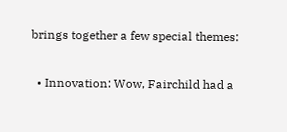brings together a few special themes:

  • Innovation: Wow, Fairchild had a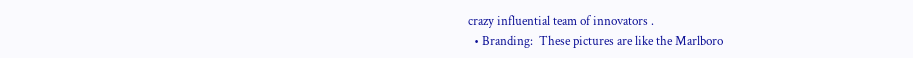crazy influential team of innovators .
  • Branding:  These pictures are like the Marlboro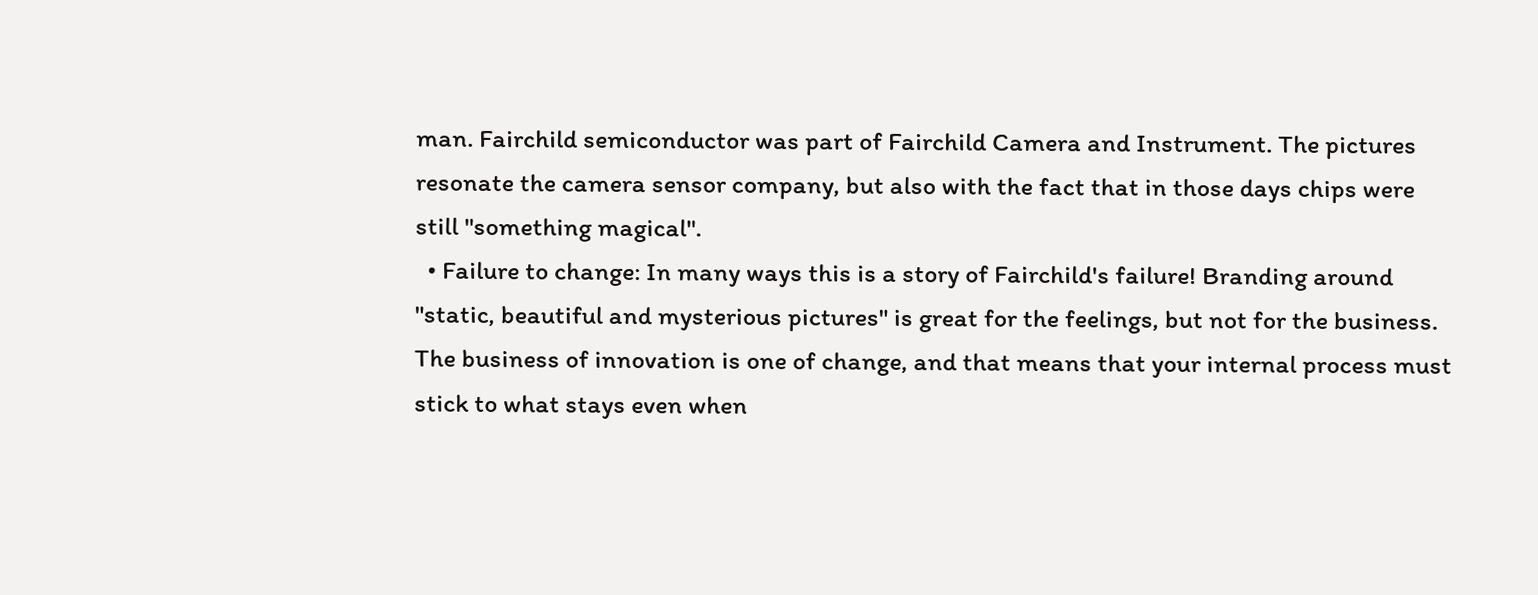man. Fairchild semiconductor was part of Fairchild Camera and Instrument. The pictures resonate the camera sensor company, but also with the fact that in those days chips were still "something magical".
  • Failure to change: In many ways this is a story of Fairchild's failure! Branding around "static, beautiful and mysterious pictures" is great for the feelings, but not for the business.  The business of innovation is one of change, and that means that your internal process must stick to what stays even when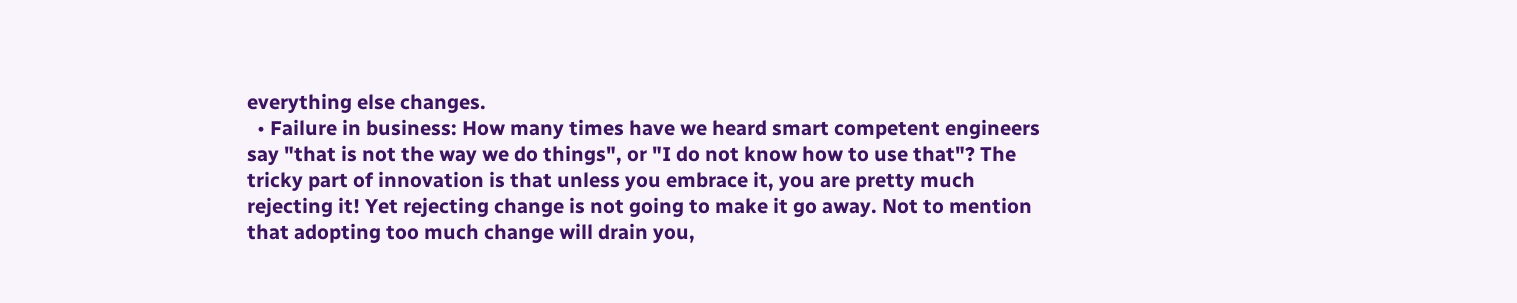everything else changes.
  • Failure in business: How many times have we heard smart competent engineers say "that is not the way we do things", or "I do not know how to use that"? The tricky part of innovation is that unless you embrace it, you are pretty much rejecting it! Yet rejecting change is not going to make it go away. Not to mention that adopting too much change will drain you,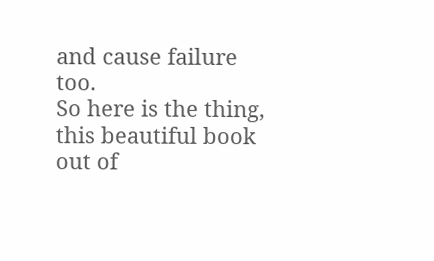and cause failure too.
So here is the thing, this beautiful book out of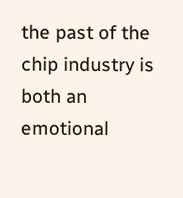the past of the chip industry is both an emotional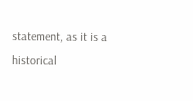statement, as it is a historical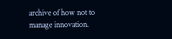archive of how not to manage innovation.